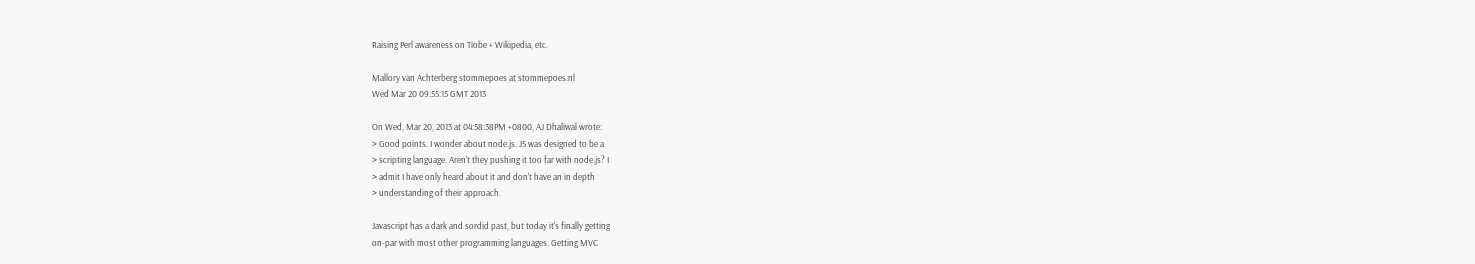Raising Perl awareness on Tiobe + Wikipedia, etc.

Mallory van Achterberg stommepoes at stommepoes.nl
Wed Mar 20 09:55:15 GMT 2013

On Wed, Mar 20, 2013 at 04:58:38PM +0800, AJ Dhaliwal wrote:
> Good points. I wonder about node.js. JS was designed to be a
> scripting language. Aren't they pushing it too far with node.js? I
> admit I have only heard about it and don't have an in depth
> understanding of their approach.

Javascript has a dark and sordid past, but today it's finally getting
on-par with most other programming languages. Getting MVC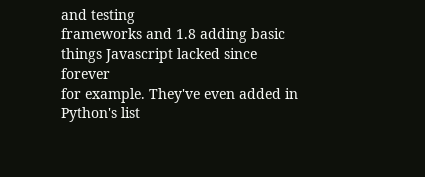and testing
frameworks and 1.8 adding basic things Javascript lacked since forever
for example. They've even added in Python's list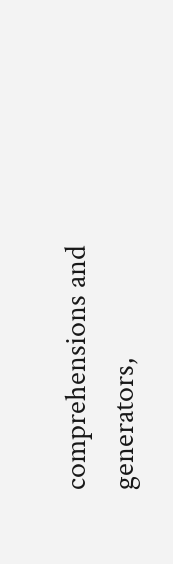comprehensions and
generators,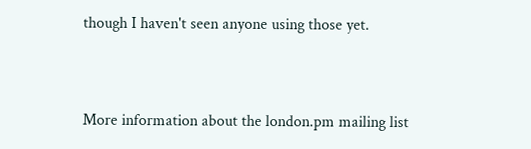though I haven't seen anyone using those yet.


More information about the london.pm mailing list